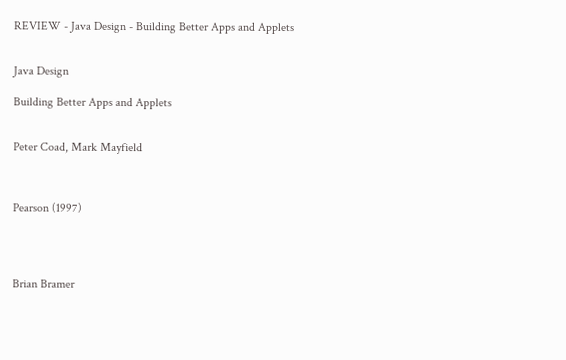REVIEW - Java Design - Building Better Apps and Applets


Java Design

Building Better Apps and Applets


Peter Coad, Mark Mayfield



Pearson (1997)




Brian Bramer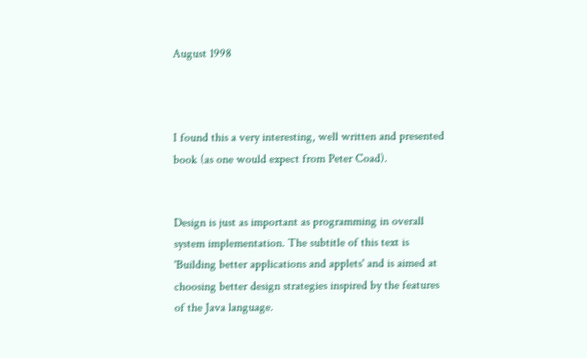August 1998



I found this a very interesting, well written and presented book (as one would expect from Peter Coad).


Design is just as important as programming in overall system implementation. The subtitle of this text is 'Building better applications and applets' and is aimed at choosing better design strategies inspired by the features of the Java language.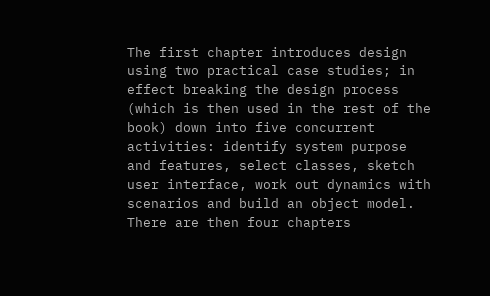The first chapter introduces design using two practical case studies; in effect breaking the design process (which is then used in the rest of the book) down into five concurrent activities: identify system purpose and features, select classes, sketch user interface, work out dynamics with scenarios and build an object model. There are then four chapters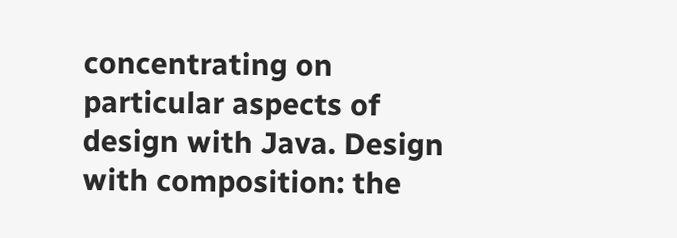concentrating on particular aspects of design with Java. Design with composition: the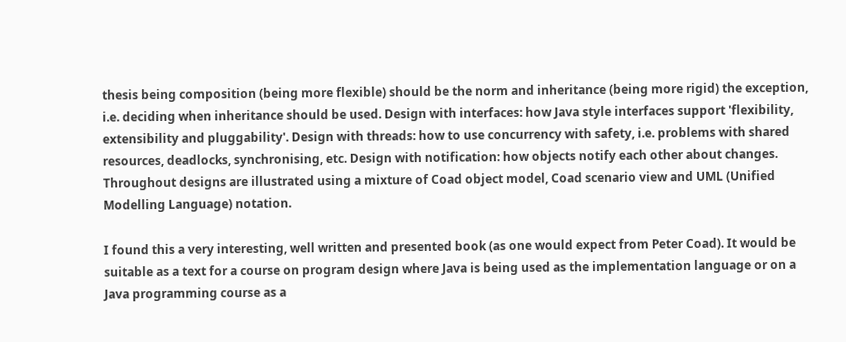thesis being composition (being more flexible) should be the norm and inheritance (being more rigid) the exception, i.e. deciding when inheritance should be used. Design with interfaces: how Java style interfaces support 'flexibility, extensibility and pluggability'. Design with threads: how to use concurrency with safety, i.e. problems with shared resources, deadlocks, synchronising, etc. Design with notification: how objects notify each other about changes. Throughout designs are illustrated using a mixture of Coad object model, Coad scenario view and UML (Unified Modelling Language) notation.

I found this a very interesting, well written and presented book (as one would expect from Peter Coad). It would be suitable as a text for a course on program design where Java is being used as the implementation language or on a Java programming course as a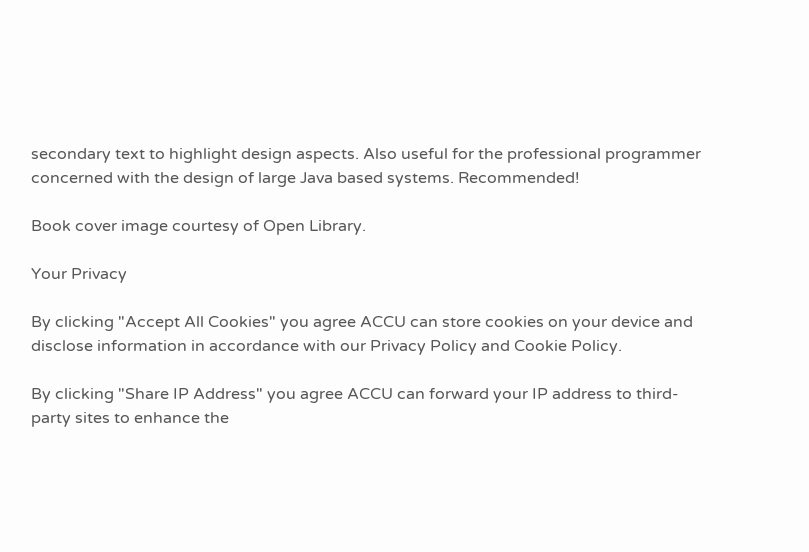secondary text to highlight design aspects. Also useful for the professional programmer concerned with the design of large Java based systems. Recommended!

Book cover image courtesy of Open Library.

Your Privacy

By clicking "Accept All Cookies" you agree ACCU can store cookies on your device and disclose information in accordance with our Privacy Policy and Cookie Policy.

By clicking "Share IP Address" you agree ACCU can forward your IP address to third-party sites to enhance the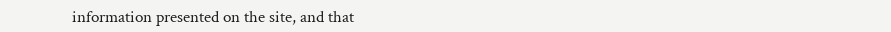information presented on the site, and that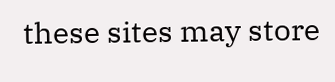these sites may store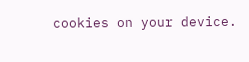cookies on your device.